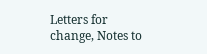Letters for change, Notes to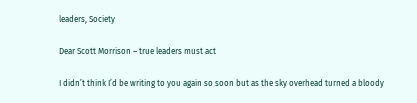leaders, Society

Dear Scott Morrison – true leaders must act

I didn’t think I’d be writing to you again so soon but as the sky overhead turned a bloody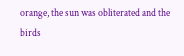orange, the sun was obliterated and the birds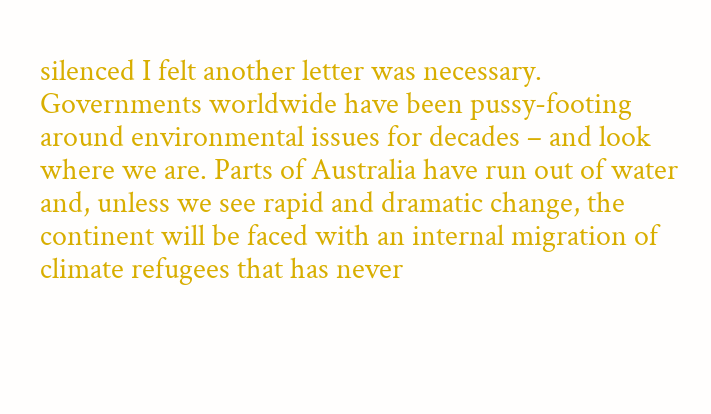silenced I felt another letter was necessary.
Governments worldwide have been pussy-footing around environmental issues for decades – and look where we are. Parts of Australia have run out of water and, unless we see rapid and dramatic change, the continent will be faced with an internal migration of climate refugees that has never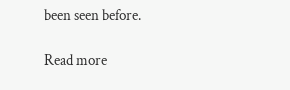been seen before.

Read more